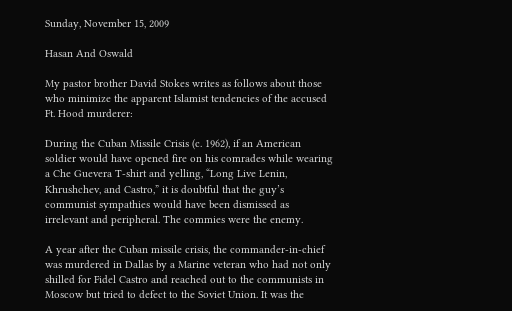Sunday, November 15, 2009

Hasan And Oswald

My pastor brother David Stokes writes as follows about those who minimize the apparent Islamist tendencies of the accused Ft. Hood murderer:

During the Cuban Missile Crisis (c. 1962), if an American soldier would have opened fire on his comrades while wearing a Che Guevera T-shirt and yelling, “Long Live Lenin, Khrushchev, and Castro,” it is doubtful that the guy’s communist sympathies would have been dismissed as irrelevant and peripheral. The commies were the enemy.

A year after the Cuban missile crisis, the commander-in-chief was murdered in Dallas by a Marine veteran who had not only shilled for Fidel Castro and reached out to the communists in Moscow but tried to defect to the Soviet Union. It was the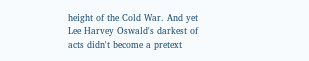height of the Cold War. And yet Lee Harvey Oswald's darkest of acts didn't become a pretext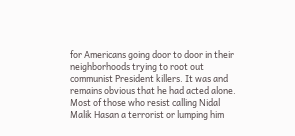for Americans going door to door in their neighborhoods trying to root out communist President killers. It was and remains obvious that he had acted alone. Most of those who resist calling Nidal Malik Hasan a terrorist or lumping him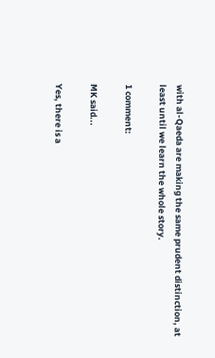with al-Qaeda are making the same prudent distinction, at least until we learn the whole story.

1 comment:

MK said...

Yes, there is a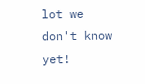lot we don't know yet!